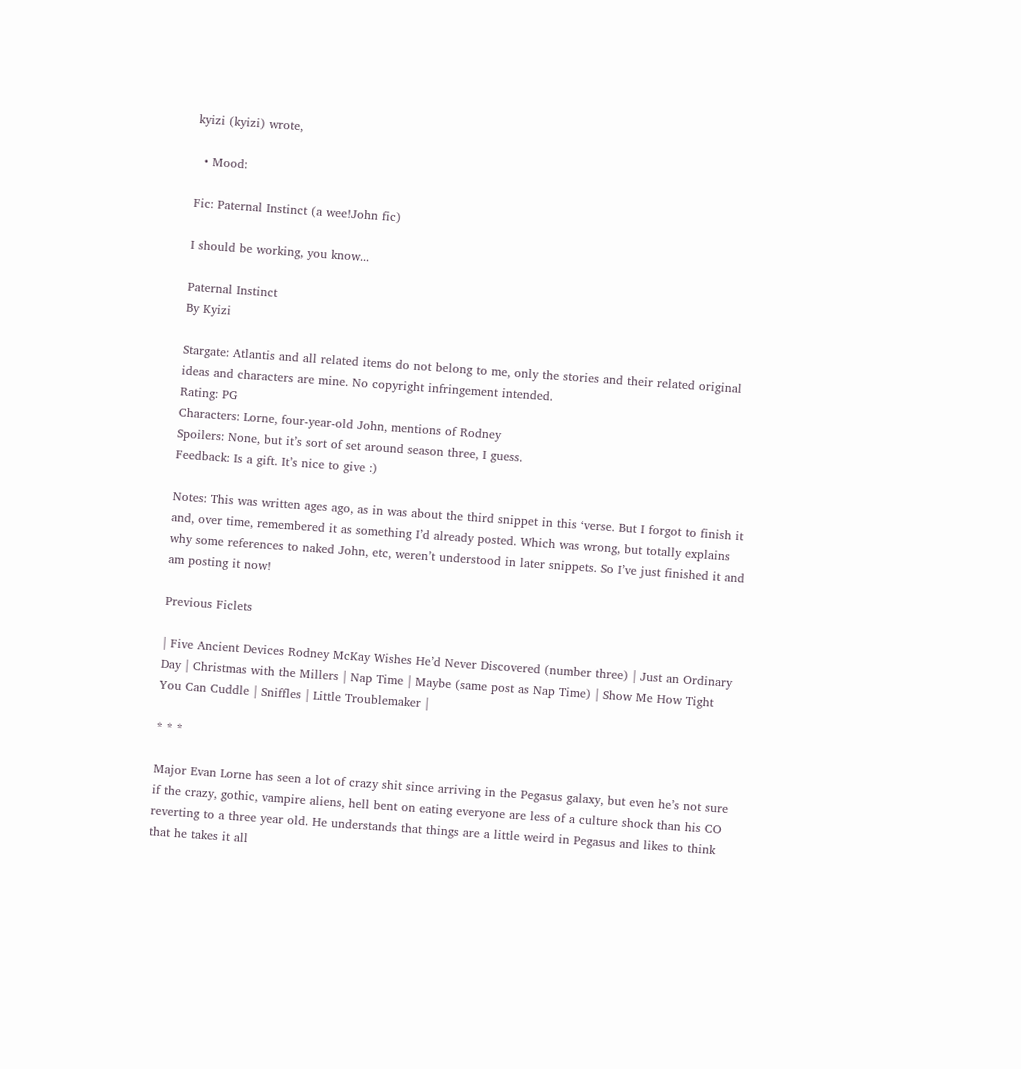kyizi (kyizi) wrote,

  • Mood:

Fic: Paternal Instinct (a wee!John fic)

I should be working, you know...

Paternal Instinct
By Kyizi

Stargate: Atlantis and all related items do not belong to me, only the stories and their related original ideas and characters are mine. No copyright infringement intended.
Rating: PG
Characters: Lorne, four-year-old John, mentions of Rodney
Spoilers: None, but it’s sort of set around season three, I guess.
Feedback: Is a gift. It’s nice to give :)

Notes: This was written ages ago, as in was about the third snippet in this ‘verse. But I forgot to finish it and, over time, remembered it as something I’d already posted. Which was wrong, but totally explains why some references to naked John, etc, weren’t understood in later snippets. So I’ve just finished it and am posting it now!

Previous Ficlets

| Five Ancient Devices Rodney McKay Wishes He’d Never Discovered (number three) | Just an Ordinary Day | Christmas with the Millers | Nap Time | Maybe (same post as Nap Time) | Show Me How Tight You Can Cuddle | Sniffles | Little Troublemaker |

* * *

Major Evan Lorne has seen a lot of crazy shit since arriving in the Pegasus galaxy, but even he’s not sure if the crazy, gothic, vampire aliens, hell bent on eating everyone are less of a culture shock than his CO reverting to a three year old. He understands that things are a little weird in Pegasus and likes to think that he takes it all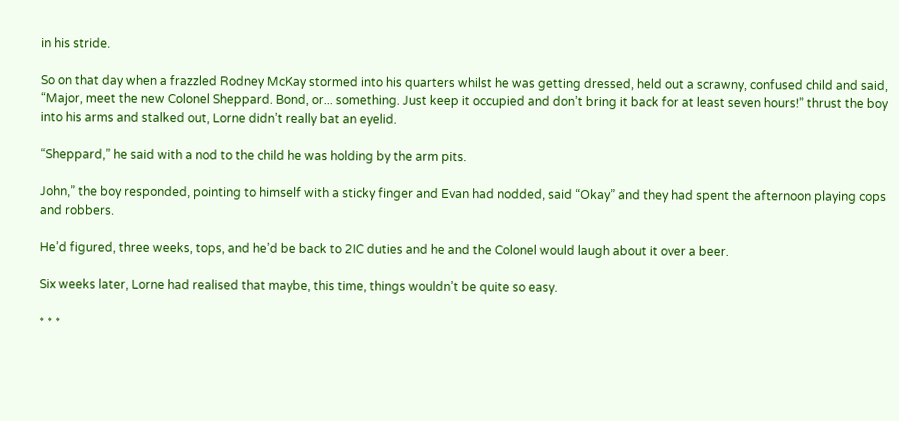in his stride.

So on that day when a frazzled Rodney McKay stormed into his quarters whilst he was getting dressed, held out a scrawny, confused child and said, “Major, meet the new Colonel Sheppard. Bond, or... something. Just keep it occupied and don’t bring it back for at least seven hours!” thrust the boy into his arms and stalked out, Lorne didn’t really bat an eyelid.

“Sheppard,” he said with a nod to the child he was holding by the arm pits.

John,” the boy responded, pointing to himself with a sticky finger and Evan had nodded, said “Okay” and they had spent the afternoon playing cops and robbers.

He’d figured, three weeks, tops, and he’d be back to 2IC duties and he and the Colonel would laugh about it over a beer.

Six weeks later, Lorne had realised that maybe, this time, things wouldn’t be quite so easy.

* * *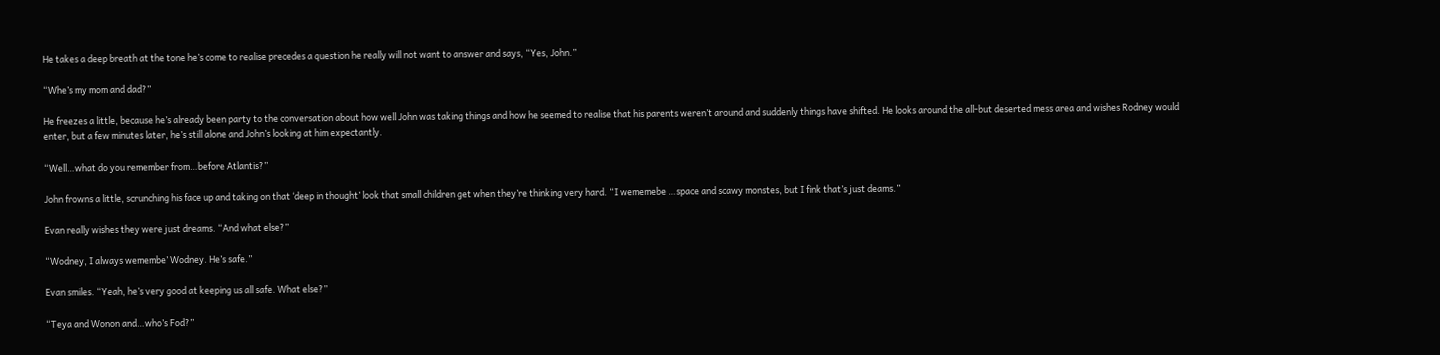He takes a deep breath at the tone he’s come to realise precedes a question he really will not want to answer and says, “Yes, John.”

“Whe’s my mom and dad?”

He freezes a little, because he’s already been party to the conversation about how well John was taking things and how he seemed to realise that his parents weren’t around and suddenly things have shifted. He looks around the all-but deserted mess area and wishes Rodney would enter, but a few minutes later, he’s still alone and John’s looking at him expectantly.

“Well…what do you remember from…before Atlantis?”

John frowns a little, scrunching his face up and taking on that ‘deep in thought’ look that small children get when they’re thinking very hard. “I wememebe …space and scawy monstes, but I fink that’s just deams.”

Evan really wishes they were just dreams. “And what else?”

“Wodney, I always wemembe’ Wodney. He’s safe.”

Evan smiles. “Yeah, he’s very good at keeping us all safe. What else?”

“Teya and Wonon and…who’s Fod?”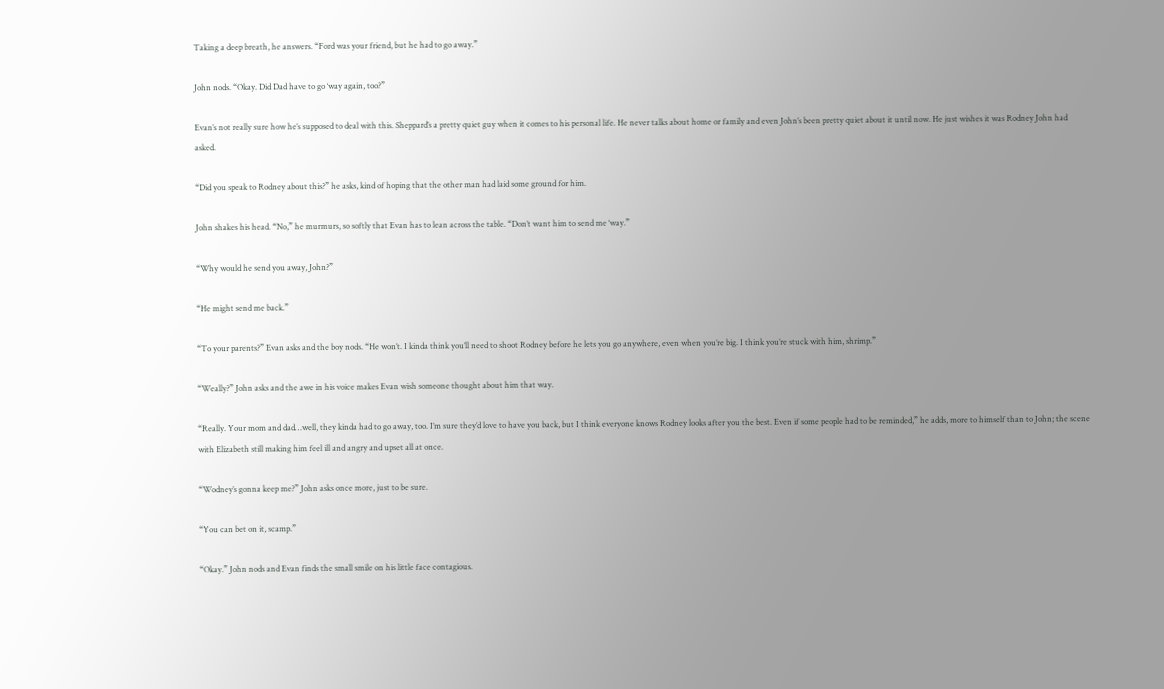Taking a deep breath, he answers. “Ford was your friend, but he had to go away.”

John nods. “Okay. Did Dad have to go ‘way again, too?”

Evan’s not really sure how he’s supposed to deal with this. Sheppard’s a pretty quiet guy when it comes to his personal life. He never talks about home or family and even John’s been pretty quiet about it until now. He just wishes it was Rodney John had asked.

“Did you speak to Rodney about this?” he asks, kind of hoping that the other man had laid some ground for him.

John shakes his head. “No,” he murmurs, so softly that Evan has to lean across the table. “Don’t want him to send me ‘way.”

“Why would he send you away, John?”

“He might send me back.”

“To your parents?” Evan asks and the boy nods. “He won’t. I kinda think you’ll need to shoot Rodney before he lets you go anywhere, even when you’re big. I think you’re stuck with him, shrimp.”

“Weally?” John asks and the awe in his voice makes Evan wish someone thought about him that way.

“Really. Your mom and dad…well, they kinda had to go away, too. I’m sure they’d love to have you back, but I think everyone knows Rodney looks after you the best. Even if some people had to be reminded,” he adds, more to himself than to John; the scene with Elizabeth still making him feel ill and angry and upset all at once.

“Wodney’s gonna keep me?” John asks once more, just to be sure.

“You can bet on it, scamp.”

“Okay.” John nods and Evan finds the small smile on his little face contagious.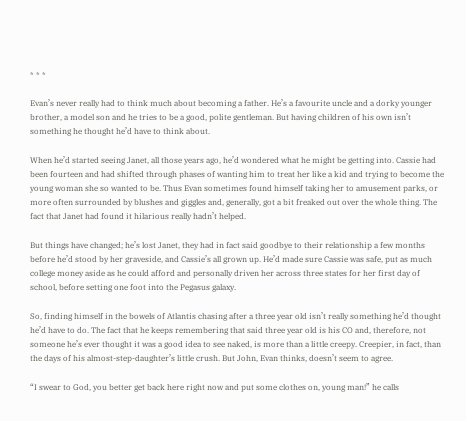* * *

Evan’s never really had to think much about becoming a father. He’s a favourite uncle and a dorky younger brother, a model son and he tries to be a good, polite gentleman. But having children of his own isn’t something he thought he’d have to think about.

When he’d started seeing Janet, all those years ago, he’d wondered what he might be getting into. Cassie had been fourteen and had shifted through phases of wanting him to treat her like a kid and trying to become the young woman she so wanted to be. Thus Evan sometimes found himself taking her to amusement parks, or more often surrounded by blushes and giggles and, generally, got a bit freaked out over the whole thing. The fact that Janet had found it hilarious really hadn’t helped.

But things have changed; he’s lost Janet, they had in fact said goodbye to their relationship a few months before he’d stood by her graveside, and Cassie’s all grown up. He’d made sure Cassie was safe, put as much college money aside as he could afford and personally driven her across three states for her first day of school, before setting one foot into the Pegasus galaxy.

So, finding himself in the bowels of Atlantis chasing after a three year old isn’t really something he’d thought he’d have to do. The fact that he keeps remembering that said three year old is his CO and, therefore, not someone he’s ever thought it was a good idea to see naked, is more than a little creepy. Creepier, in fact, than the days of his almost-step-daughter’s little crush. But John, Evan thinks, doesn’t seem to agree.

“I swear to God, you better get back here right now and put some clothes on, young man!” he calls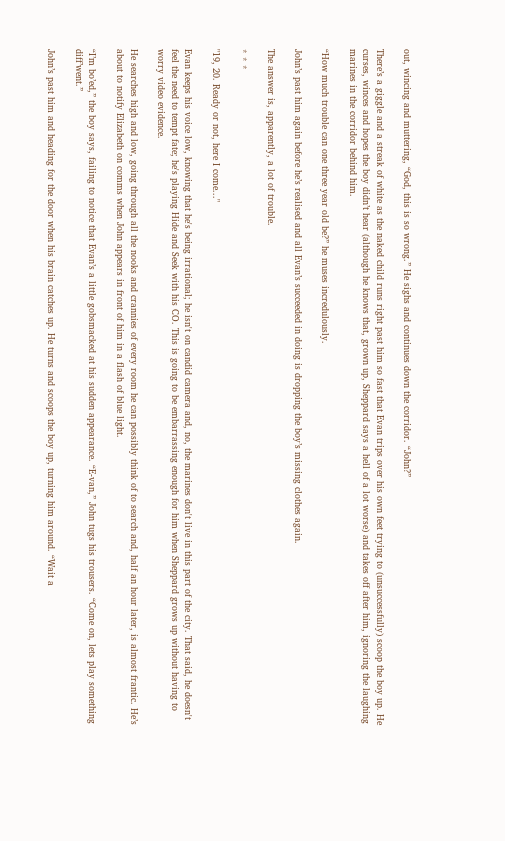out, wincing and muttering, “God, this is so wrong.” He sighs and continues down the corridor. “John?”

There’s a giggle and a streak of white as the naked child runs right past him so fast that Evan trips over his own feet trying to (unsuccessfully) scoop the boy up. He curses, winces and hopes the boy didn’t hear (although he knows that, grown up, Sheppard says a hell of a lot worse) and takes off after him, ignoring the laughing marines in the corridor behind him.

“How much trouble can one three year old be?” he muses incredulously.

John’s past him again before he’s realised and all Evan’s succeeded in doing is dropping the boy’s missing clothes again.

The answer is, apparently, a lot of trouble.

* * *

"19, 20. Ready or not, here I come..."

Evan keeps his voice low, knowing that he's being irrational; he isn't on candid camera and, no, the marines don't live in this part of the city. That said, he doesn't feel the need to tempt fate; he's playing Hide and Seek with his CO. This is going to be embarrassing enough for him when Sheppard grows up without having to worry video evidence.

He searches high and low, going through all the nooks and crannies of every room he can possibly think of to search and, half an hour later, is almost frantic. He’s about to notify Elizabeth on comms when John appears in front of him in a flash of blue light.

“I’m bo’ed,” the boy says, failing to notice that Evan’s a little gobsmacked at his sudden appearance. “E-van,” John tugs his trousers. “Come on, lets play something diff’went.”

John’s past him and heading for the door when his brain catches up. He turns and scoops the boy up, turning him around. “Wait a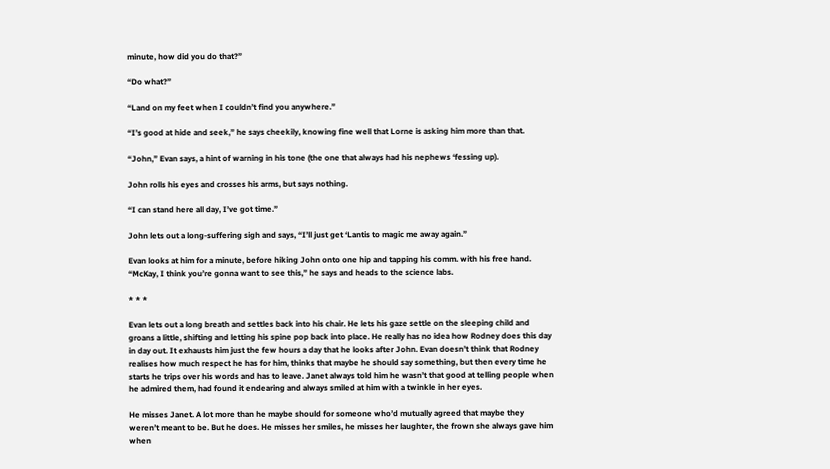minute, how did you do that?”

“Do what?”

“Land on my feet when I couldn’t find you anywhere.”

“I’s good at hide and seek,” he says cheekily, knowing fine well that Lorne is asking him more than that.

“John,” Evan says, a hint of warning in his tone (the one that always had his nephews ‘fessing up).

John rolls his eyes and crosses his arms, but says nothing.

“I can stand here all day, I’ve got time.”

John lets out a long-suffering sigh and says, “I’ll just get ‘Lantis to magic me away again.”

Evan looks at him for a minute, before hiking John onto one hip and tapping his comm. with his free hand. “McKay, I think you’re gonna want to see this,” he says and heads to the science labs.

* * *

Evan lets out a long breath and settles back into his chair. He lets his gaze settle on the sleeping child and groans a little, shifting and letting his spine pop back into place. He really has no idea how Rodney does this day in day out. It exhausts him just the few hours a day that he looks after John. Evan doesn’t think that Rodney realises how much respect he has for him, thinks that maybe he should say something, but then every time he starts he trips over his words and has to leave. Janet always told him he wasn’t that good at telling people when he admired them, had found it endearing and always smiled at him with a twinkle in her eyes.

He misses Janet. A lot more than he maybe should for someone who’d mutually agreed that maybe they weren’t meant to be. But he does. He misses her smiles, he misses her laughter, the frown she always gave him when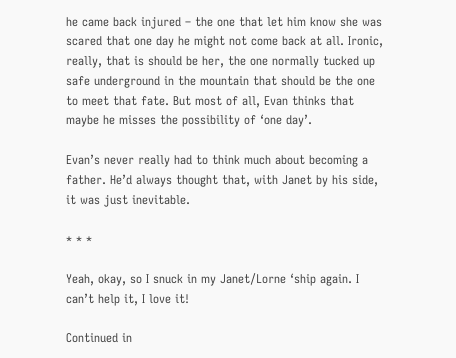he came back injured – the one that let him know she was scared that one day he might not come back at all. Ironic, really, that is should be her, the one normally tucked up safe underground in the mountain that should be the one to meet that fate. But most of all, Evan thinks that maybe he misses the possibility of ‘one day’.

Evan’s never really had to think much about becoming a father. He’d always thought that, with Janet by his side, it was just inevitable.

* * *

Yeah, okay, so I snuck in my Janet/Lorne ‘ship again. I can’t help it, I love it!

Continued in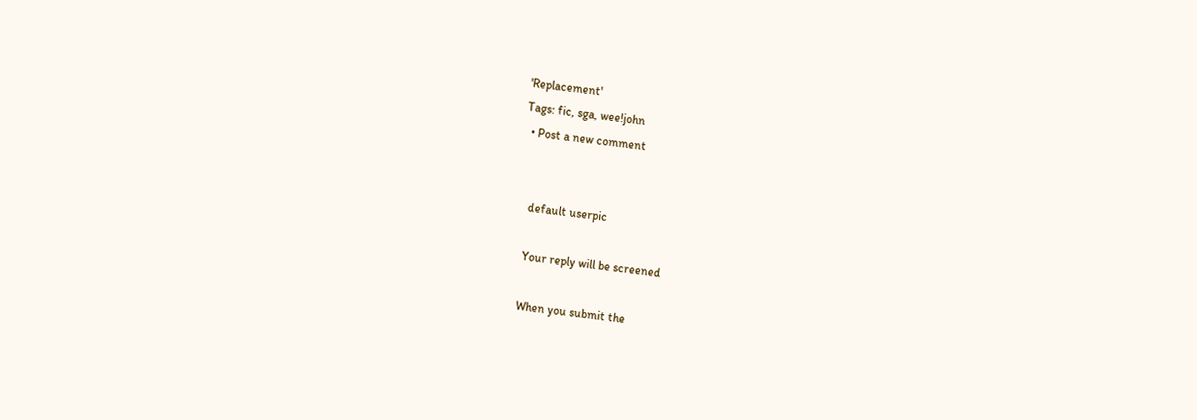'Replacement'
Tags: fic, sga, wee!john
  • Post a new comment


    default userpic

    Your reply will be screened

    When you submit the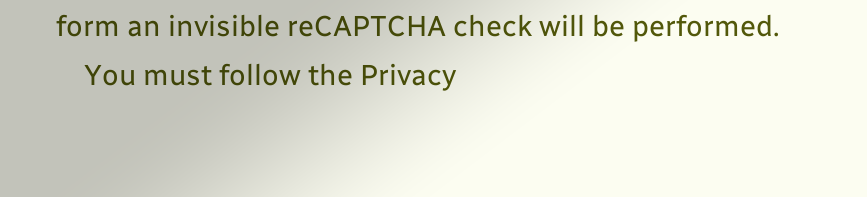form an invisible reCAPTCHA check will be performed.
    You must follow the Privacy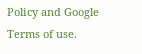Policy and Google Terms of use.